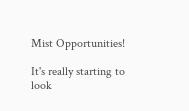Mist Opportunities!

It's really starting to look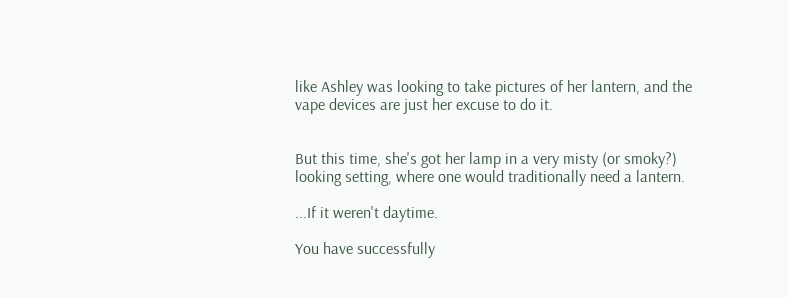like Ashley was looking to take pictures of her lantern, and the vape devices are just her excuse to do it.


But this time, she's got her lamp in a very misty (or smoky?) looking setting, where one would traditionally need a lantern.

...If it weren't daytime.

You have successfully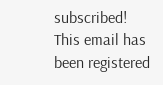subscribed!
This email has been registered